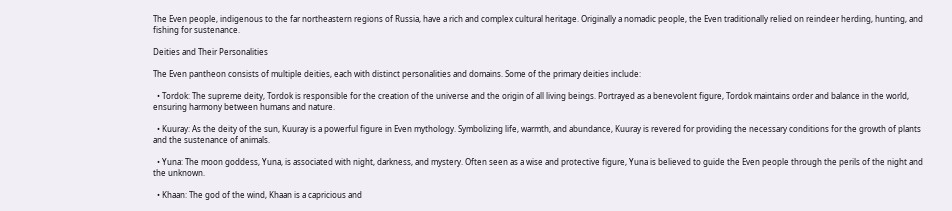The Even people, indigenous to the far northeastern regions of Russia, have a rich and complex cultural heritage. Originally a nomadic people, the Even traditionally relied on reindeer herding, hunting, and fishing for sustenance.

Deities and Their Personalities

The Even pantheon consists of multiple deities, each with distinct personalities and domains. Some of the primary deities include:

  • Tordok: The supreme deity, Tordok is responsible for the creation of the universe and the origin of all living beings. Portrayed as a benevolent figure, Tordok maintains order and balance in the world, ensuring harmony between humans and nature.

  • Kuuray: As the deity of the sun, Kuuray is a powerful figure in Even mythology. Symbolizing life, warmth, and abundance, Kuuray is revered for providing the necessary conditions for the growth of plants and the sustenance of animals.

  • Yuna: The moon goddess, Yuna, is associated with night, darkness, and mystery. Often seen as a wise and protective figure, Yuna is believed to guide the Even people through the perils of the night and the unknown.

  • Khaan: The god of the wind, Khaan is a capricious and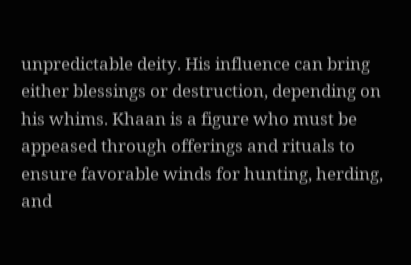unpredictable deity. His influence can bring either blessings or destruction, depending on his whims. Khaan is a figure who must be appeased through offerings and rituals to ensure favorable winds for hunting, herding, and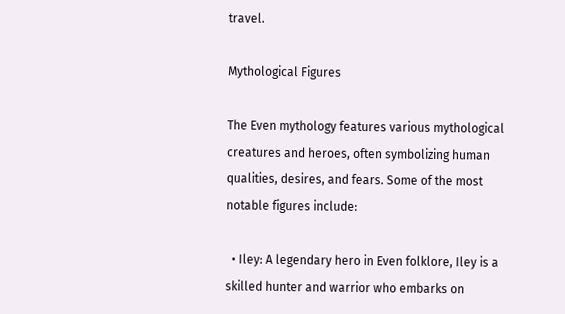travel.

Mythological Figures

The Even mythology features various mythological creatures and heroes, often symbolizing human qualities, desires, and fears. Some of the most notable figures include:

  • Iley: A legendary hero in Even folklore, Iley is a skilled hunter and warrior who embarks on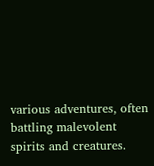various adventures, often battling malevolent spirits and creatures.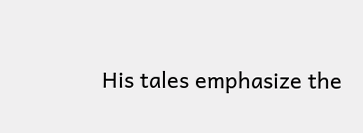His tales emphasize the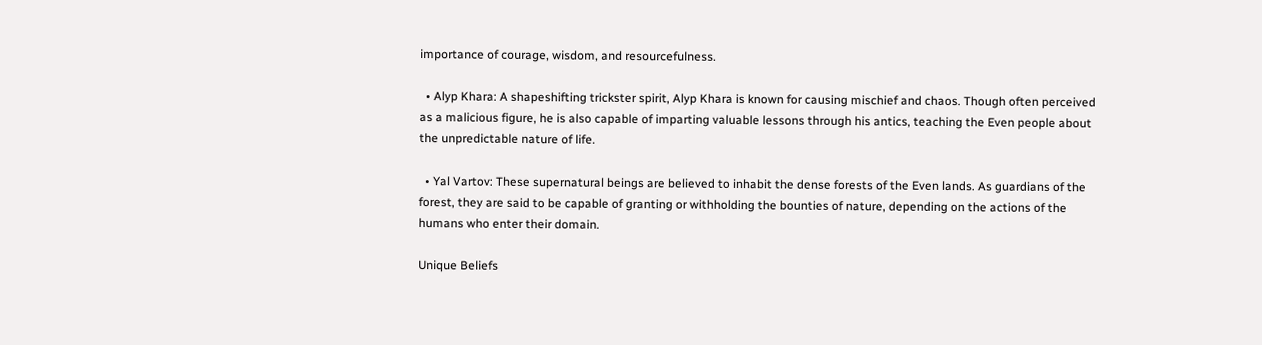importance of courage, wisdom, and resourcefulness.

  • Alyp Khara: A shapeshifting trickster spirit, Alyp Khara is known for causing mischief and chaos. Though often perceived as a malicious figure, he is also capable of imparting valuable lessons through his antics, teaching the Even people about the unpredictable nature of life.

  • Yal Vartov: These supernatural beings are believed to inhabit the dense forests of the Even lands. As guardians of the forest, they are said to be capable of granting or withholding the bounties of nature, depending on the actions of the humans who enter their domain.

Unique Beliefs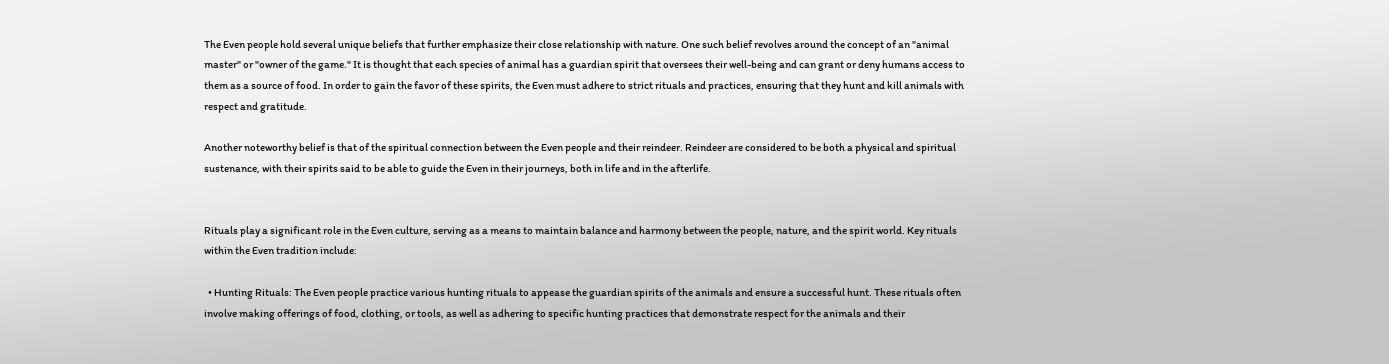The Even people hold several unique beliefs that further emphasize their close relationship with nature. One such belief revolves around the concept of an "animal master" or "owner of the game." It is thought that each species of animal has a guardian spirit that oversees their well-being and can grant or deny humans access to them as a source of food. In order to gain the favor of these spirits, the Even must adhere to strict rituals and practices, ensuring that they hunt and kill animals with respect and gratitude.

Another noteworthy belief is that of the spiritual connection between the Even people and their reindeer. Reindeer are considered to be both a physical and spiritual sustenance, with their spirits said to be able to guide the Even in their journeys, both in life and in the afterlife.


Rituals play a significant role in the Even culture, serving as a means to maintain balance and harmony between the people, nature, and the spirit world. Key rituals within the Even tradition include:

  • Hunting Rituals: The Even people practice various hunting rituals to appease the guardian spirits of the animals and ensure a successful hunt. These rituals often involve making offerings of food, clothing, or tools, as well as adhering to specific hunting practices that demonstrate respect for the animals and their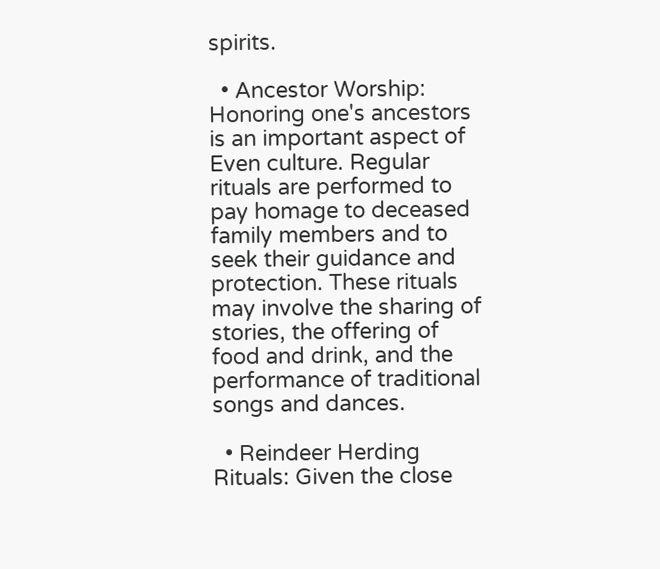spirits.

  • Ancestor Worship: Honoring one's ancestors is an important aspect of Even culture. Regular rituals are performed to pay homage to deceased family members and to seek their guidance and protection. These rituals may involve the sharing of stories, the offering of food and drink, and the performance of traditional songs and dances.

  • Reindeer Herding Rituals: Given the close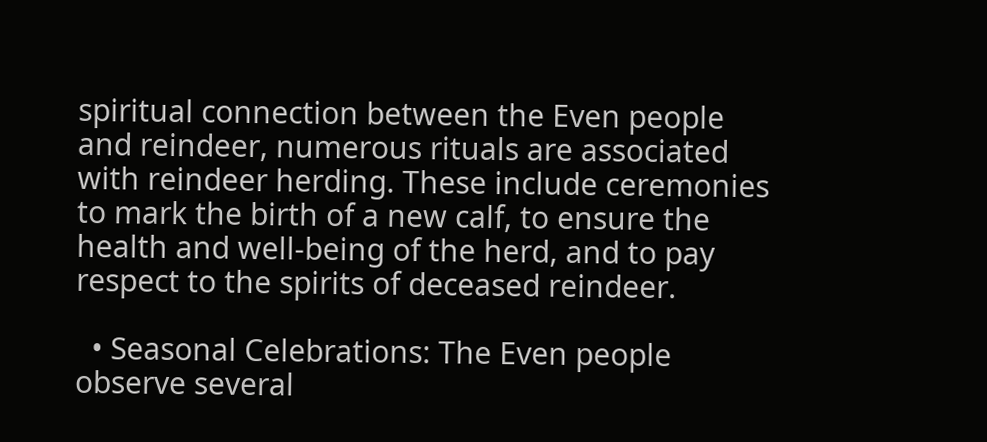spiritual connection between the Even people and reindeer, numerous rituals are associated with reindeer herding. These include ceremonies to mark the birth of a new calf, to ensure the health and well-being of the herd, and to pay respect to the spirits of deceased reindeer.

  • Seasonal Celebrations: The Even people observe several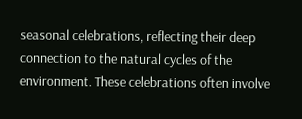seasonal celebrations, reflecting their deep connection to the natural cycles of the environment. These celebrations often involve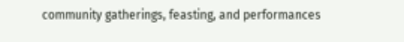community gatherings, feasting, and performances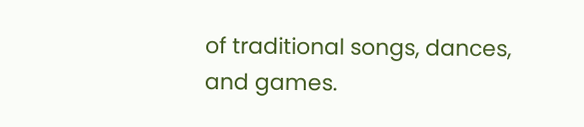of traditional songs, dances, and games.